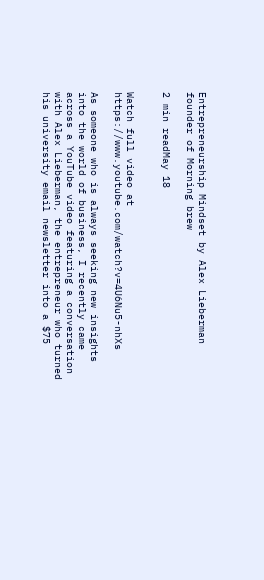Entrepreneurship Mindset by Alex Lieberman founder of Morning brew

2 min readMay 18


Watch full video at https://www.youtube.com/watch?v=4U6Nu5-nhXs

As someone who is always seeking new insights into the world of business, I recently came across a YouTube video featuring a conversation with Alex Lieberman, the entrepreneur who turned his university email newsletter into a $75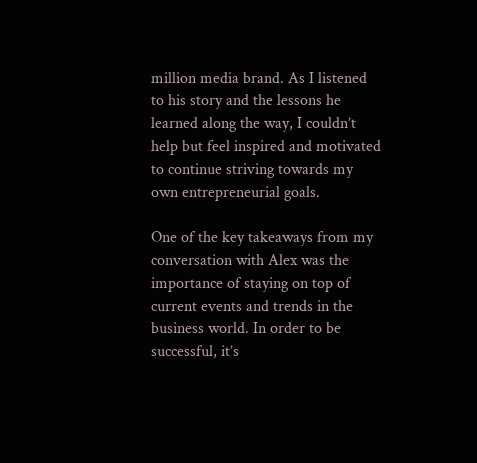million media brand. As I listened to his story and the lessons he learned along the way, I couldn’t help but feel inspired and motivated to continue striving towards my own entrepreneurial goals.

One of the key takeaways from my conversation with Alex was the importance of staying on top of current events and trends in the business world. In order to be successful, it’s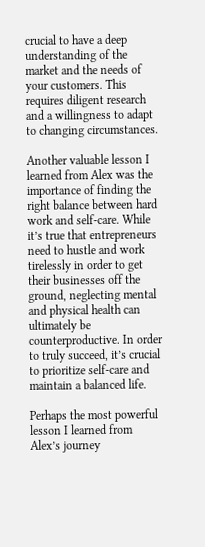crucial to have a deep understanding of the market and the needs of your customers. This requires diligent research and a willingness to adapt to changing circumstances.

Another valuable lesson I learned from Alex was the importance of finding the right balance between hard work and self-care. While it’s true that entrepreneurs need to hustle and work tirelessly in order to get their businesses off the ground, neglecting mental and physical health can ultimately be counterproductive. In order to truly succeed, it’s crucial to prioritize self-care and maintain a balanced life.

Perhaps the most powerful lesson I learned from Alex’s journey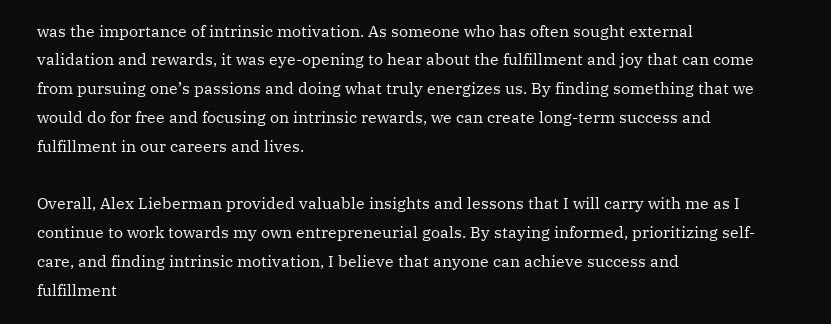was the importance of intrinsic motivation. As someone who has often sought external validation and rewards, it was eye-opening to hear about the fulfillment and joy that can come from pursuing one’s passions and doing what truly energizes us. By finding something that we would do for free and focusing on intrinsic rewards, we can create long-term success and fulfillment in our careers and lives.

Overall, Alex Lieberman provided valuable insights and lessons that I will carry with me as I continue to work towards my own entrepreneurial goals. By staying informed, prioritizing self-care, and finding intrinsic motivation, I believe that anyone can achieve success and fulfillment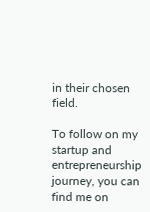in their chosen field.

To follow on my startup and entrepreneurship journey, you can find me on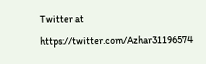Twitter at https://twitter.com/Azhar31196574